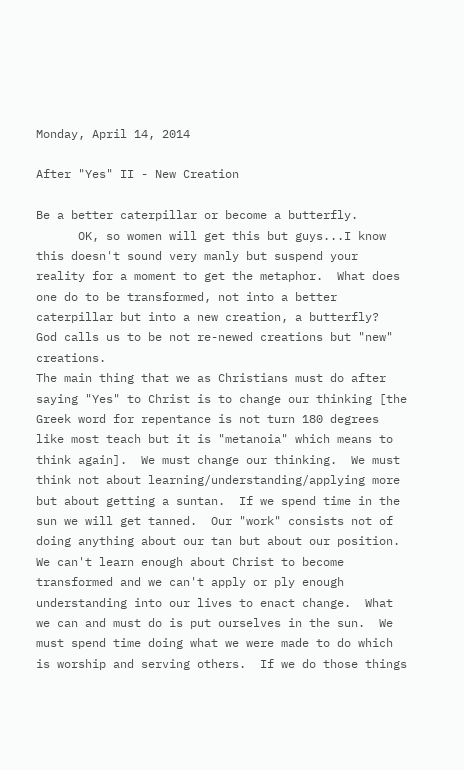Monday, April 14, 2014

After "Yes" II - New Creation

Be a better caterpillar or become a butterfly.
      OK, so women will get this but guys...I know this doesn't sound very manly but suspend your reality for a moment to get the metaphor.  What does one do to be transformed, not into a better caterpillar but into a new creation, a butterfly?  God calls us to be not re-newed creations but "new" creations.
The main thing that we as Christians must do after saying "Yes" to Christ is to change our thinking [the Greek word for repentance is not turn 180 degrees like most teach but it is "metanoia" which means to think again].  We must change our thinking.  We must think not about learning/understanding/applying more but about getting a suntan.  If we spend time in the sun we will get tanned.  Our "work" consists not of doing anything about our tan but about our position.  We can't learn enough about Christ to become transformed and we can't apply or ply enough understanding into our lives to enact change.  What we can and must do is put ourselves in the sun.  We must spend time doing what we were made to do which is worship and serving others.  If we do those things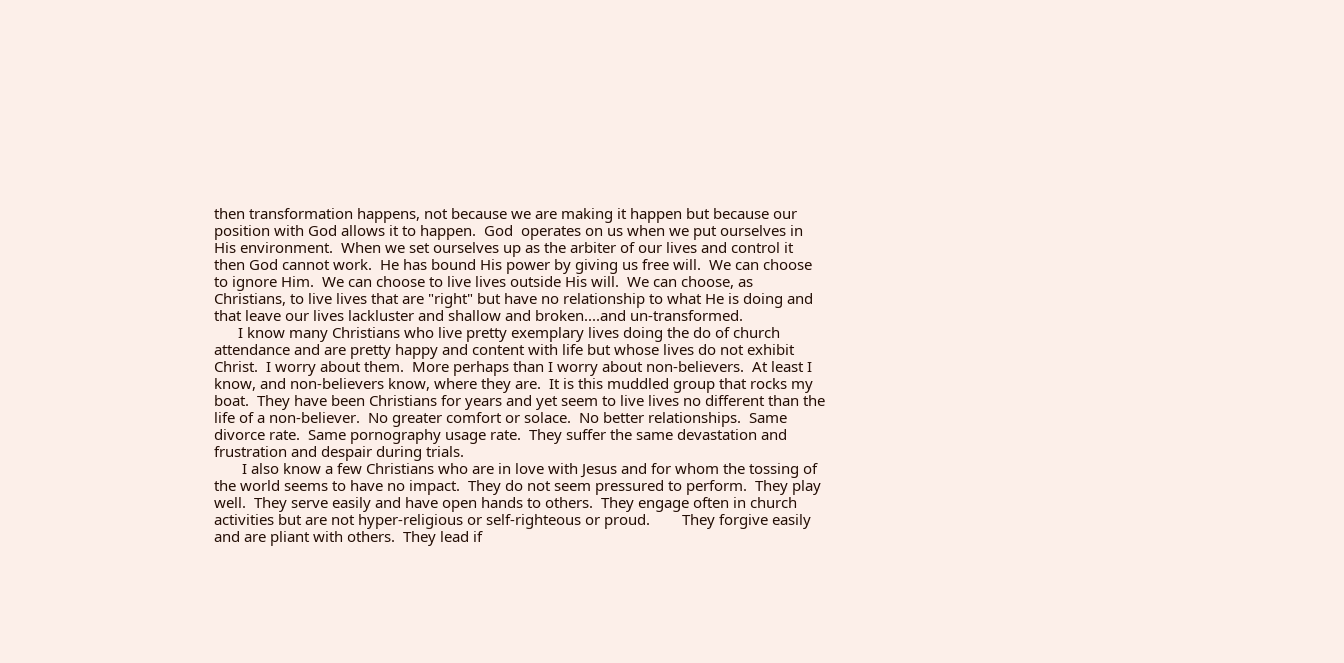then transformation happens, not because we are making it happen but because our position with God allows it to happen.  God  operates on us when we put ourselves in His environment.  When we set ourselves up as the arbiter of our lives and control it then God cannot work.  He has bound His power by giving us free will.  We can choose to ignore Him.  We can choose to live lives outside His will.  We can choose, as Christians, to live lives that are "right" but have no relationship to what He is doing and that leave our lives lackluster and shallow and broken....and un-transformed.
      I know many Christians who live pretty exemplary lives doing the do of church attendance and are pretty happy and content with life but whose lives do not exhibit Christ.  I worry about them.  More perhaps than I worry about non-believers.  At least I know, and non-believers know, where they are.  It is this muddled group that rocks my boat.  They have been Christians for years and yet seem to live lives no different than the life of a non-believer.  No greater comfort or solace.  No better relationships.  Same divorce rate.  Same pornography usage rate.  They suffer the same devastation and frustration and despair during trials.
       I also know a few Christians who are in love with Jesus and for whom the tossing of the world seems to have no impact.  They do not seem pressured to perform.  They play well.  They serve easily and have open hands to others.  They engage often in church activities but are not hyper-religious or self-righteous or proud.        They forgive easily and are pliant with others.  They lead if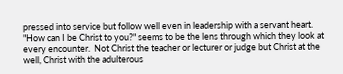pressed into service but follow well even in leadership with a servant heart.  "How can I be Christ to you?" seems to be the lens through which they look at every encounter.  Not Christ the teacher or lecturer or judge but Christ at the well, Christ with the adulterous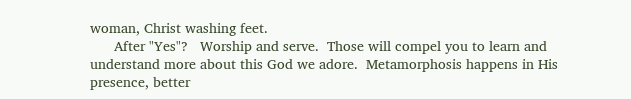woman, Christ washing feet.
      After "Yes"?   Worship and serve.  Those will compel you to learn and understand more about this God we adore.  Metamorphosis happens in His presence, better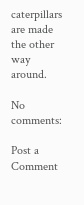caterpillars are made the other way around.

No comments:

Post a Comment